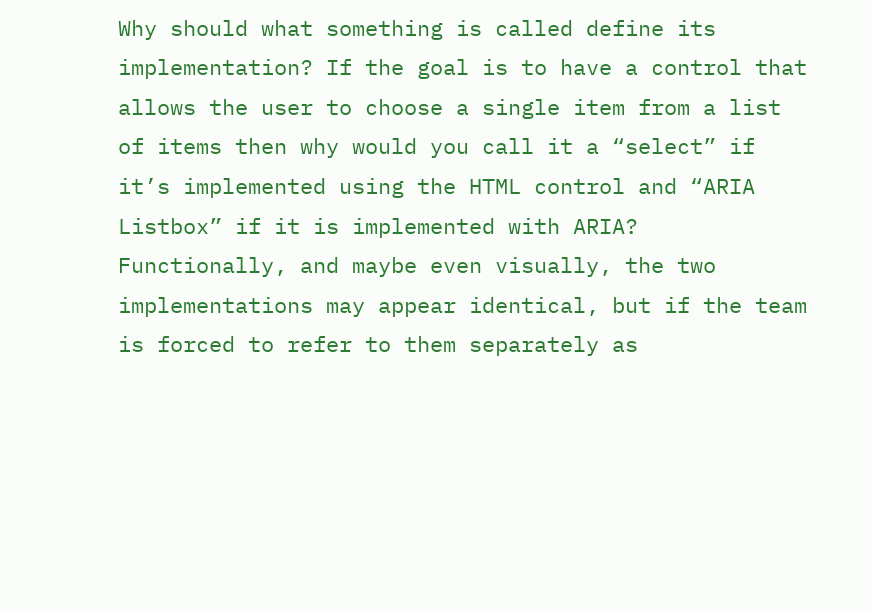Why should what something is called define its implementation? If the goal is to have a control that allows the user to choose a single item from a list of items then why would you call it a “select” if it’s implemented using the HTML control and “ARIA Listbox” if it is implemented with ARIA? Functionally, and maybe even visually, the two implementations may appear identical, but if the team is forced to refer to them separately as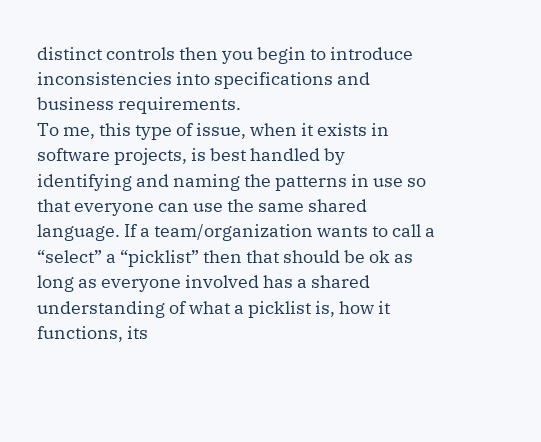distinct controls then you begin to introduce inconsistencies into specifications and business requirements.
To me, this type of issue, when it exists in software projects, is best handled by identifying and naming the patterns in use so that everyone can use the same shared language. If a team/organization wants to call a “select” a “picklist” then that should be ok as long as everyone involved has a shared understanding of what a picklist is, how it functions, its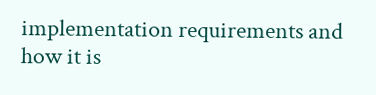implementation requirements and how it is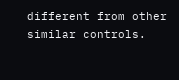different from other similar controls.